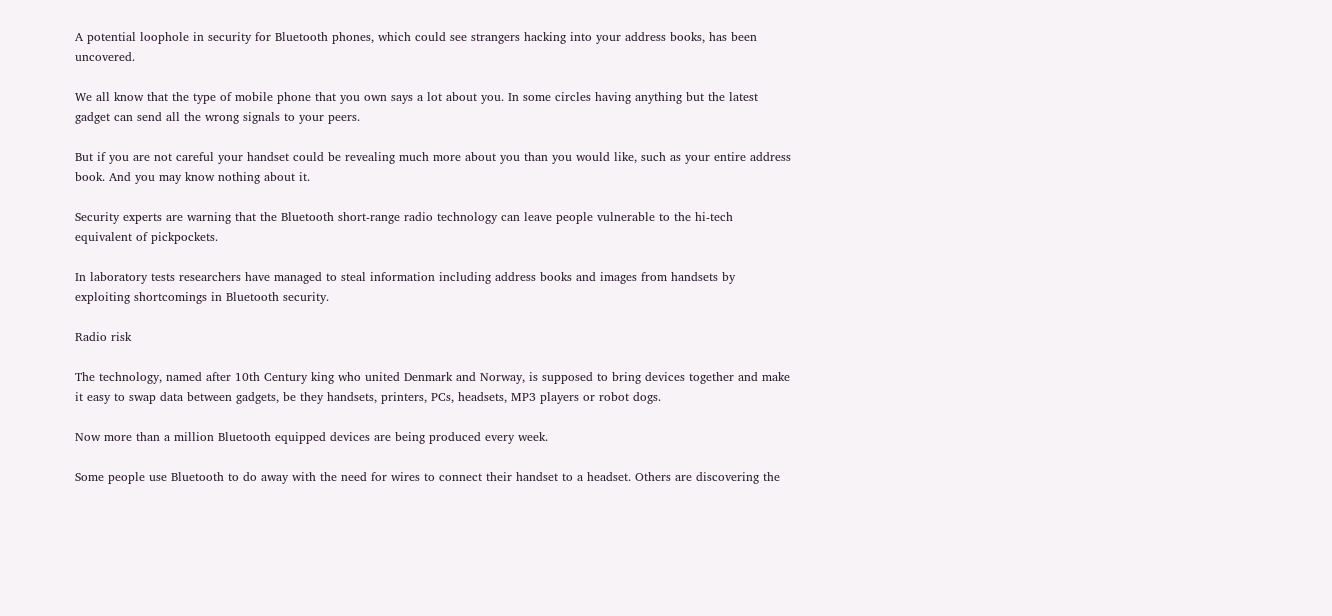A potential loophole in security for Bluetooth phones, which could see strangers hacking into your address books, has been uncovered.

We all know that the type of mobile phone that you own says a lot about you. In some circles having anything but the latest gadget can send all the wrong signals to your peers.

But if you are not careful your handset could be revealing much more about you than you would like, such as your entire address book. And you may know nothing about it.

Security experts are warning that the Bluetooth short-range radio technology can leave people vulnerable to the hi-tech equivalent of pickpockets.

In laboratory tests researchers have managed to steal information including address books and images from handsets by exploiting shortcomings in Bluetooth security.

Radio risk

The technology, named after 10th Century king who united Denmark and Norway, is supposed to bring devices together and make it easy to swap data between gadgets, be they handsets, printers, PCs, headsets, MP3 players or robot dogs.

Now more than a million Bluetooth equipped devices are being produced every week.

Some people use Bluetooth to do away with the need for wires to connect their handset to a headset. Others are discovering the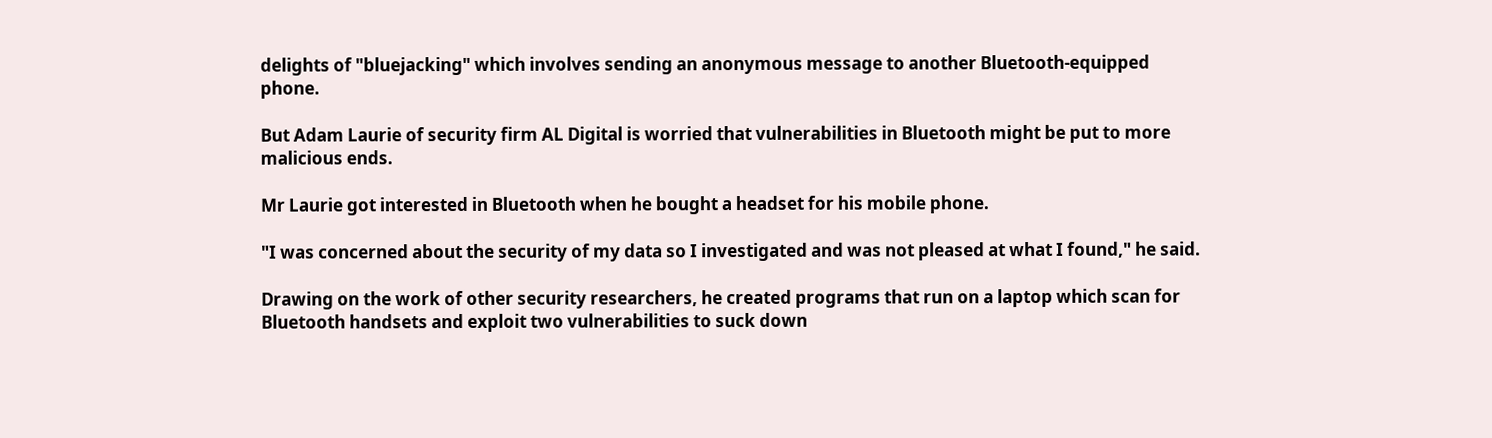delights of "bluejacking" which involves sending an anonymous message to another Bluetooth-equipped phone.

But Adam Laurie of security firm AL Digital is worried that vulnerabilities in Bluetooth might be put to more malicious ends.

Mr Laurie got interested in Bluetooth when he bought a headset for his mobile phone.

"I was concerned about the security of my data so I investigated and was not pleased at what I found," he said.

Drawing on the work of other security researchers, he created programs that run on a laptop which scan for Bluetooth handsets and exploit two vulnerabilities to suck down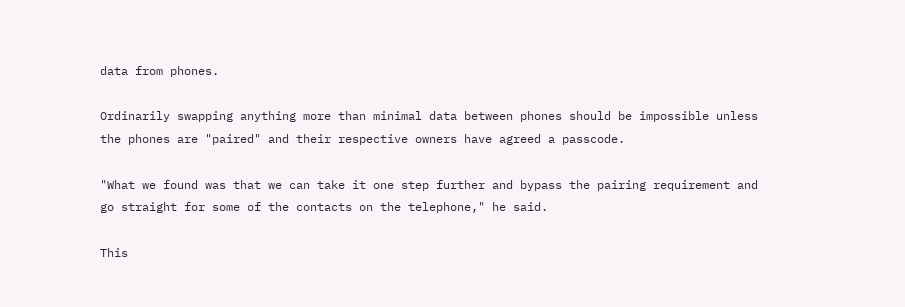data from phones.

Ordinarily swapping anything more than minimal data between phones should be impossible unless the phones are "paired" and their respective owners have agreed a passcode.

"What we found was that we can take it one step further and bypass the pairing requirement and go straight for some of the contacts on the telephone," he said.

This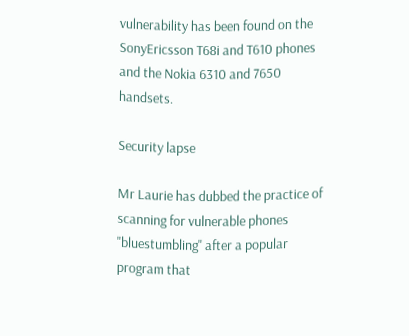vulnerability has been found on the SonyEricsson T68i and T610 phones and the Nokia 6310 and 7650 handsets.

Security lapse

Mr Laurie has dubbed the practice of scanning for vulnerable phones "bluestumbling" after a popular program that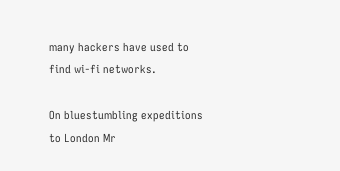many hackers have used to find wi-fi networks.

On bluestumbling expeditions to London Mr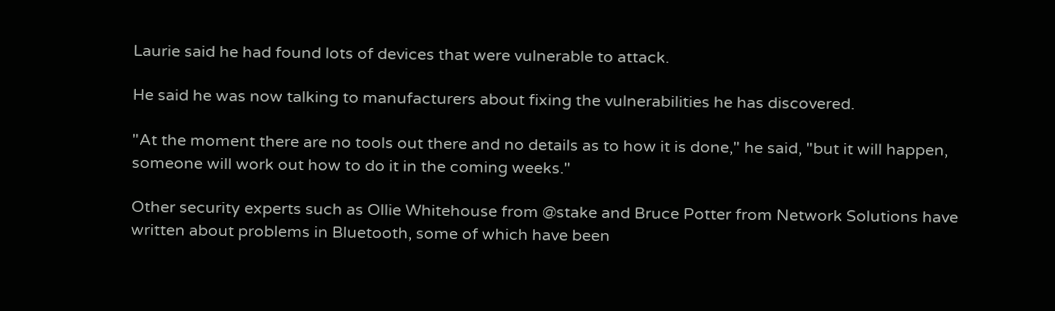Laurie said he had found lots of devices that were vulnerable to attack.

He said he was now talking to manufacturers about fixing the vulnerabilities he has discovered.

"At the moment there are no tools out there and no details as to how it is done," he said, "but it will happen, someone will work out how to do it in the coming weeks."

Other security experts such as Ollie Whitehouse from @stake and Bruce Potter from Network Solutions have written about problems in Bluetooth, some of which have been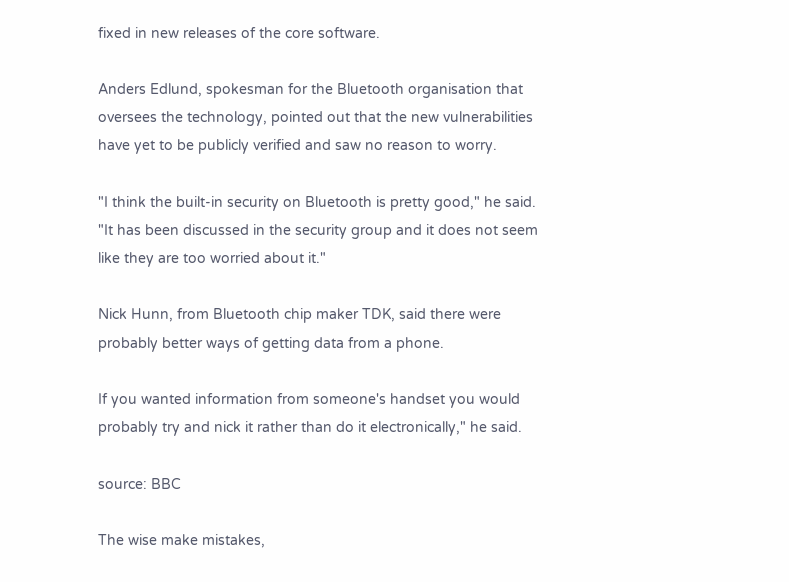fixed in new releases of the core software.

Anders Edlund, spokesman for the Bluetooth organisation that oversees the technology, pointed out that the new vulnerabilities have yet to be publicly verified and saw no reason to worry.

"I think the built-in security on Bluetooth is pretty good," he said. "It has been discussed in the security group and it does not seem like they are too worried about it."

Nick Hunn, from Bluetooth chip maker TDK, said there were probably better ways of getting data from a phone.

If you wanted information from someone's handset you would probably try and nick it rather than do it electronically," he said.

source: BBC

The wise make mistakes,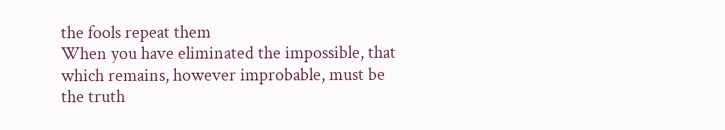the fools repeat them
When you have eliminated the impossible, that which remains, however improbable, must be the truth